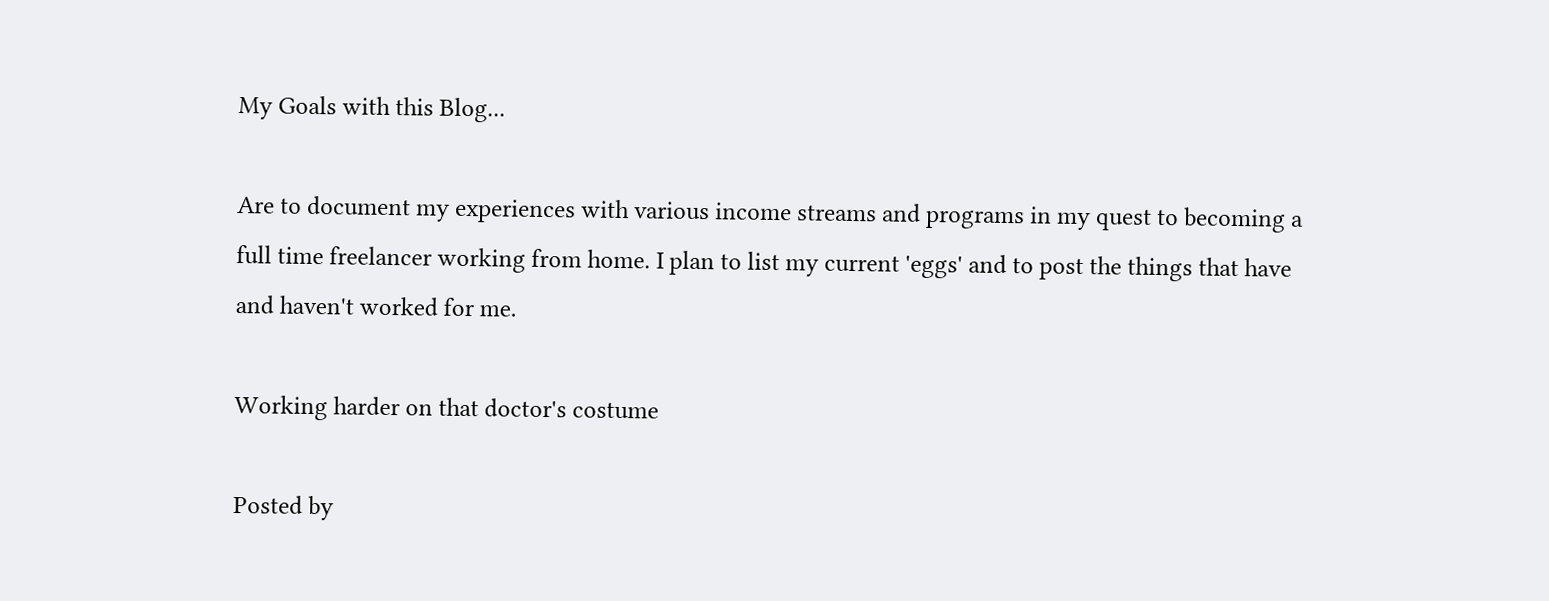My Goals with this Blog...

Are to document my experiences with various income streams and programs in my quest to becoming a full time freelancer working from home. I plan to list my current 'eggs' and to post the things that have and haven't worked for me.

Working harder on that doctor's costume

Posted by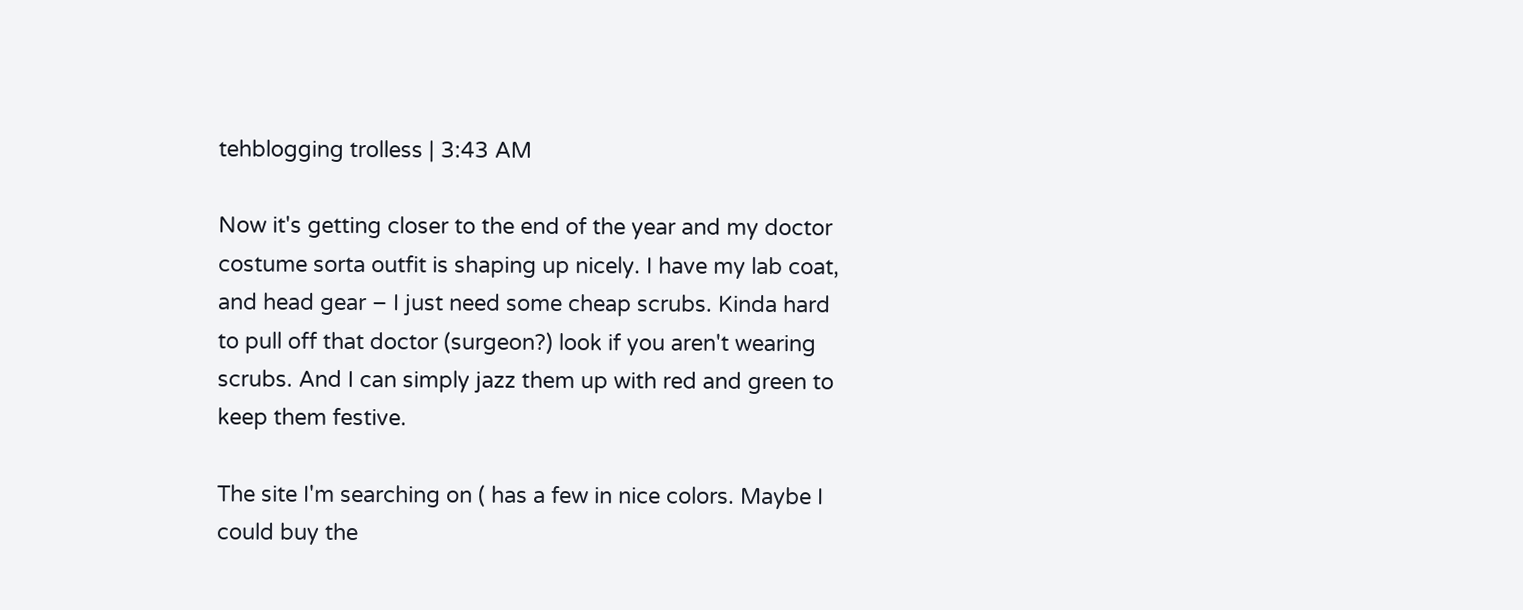tehblogging trolless | 3:43 AM

Now it's getting closer to the end of the year and my doctor costume sorta outfit is shaping up nicely. I have my lab coat, and head gear – I just need some cheap scrubs. Kinda hard to pull off that doctor (surgeon?) look if you aren't wearing scrubs. And I can simply jazz them up with red and green to keep them festive.

The site I'm searching on ( has a few in nice colors. Maybe I could buy the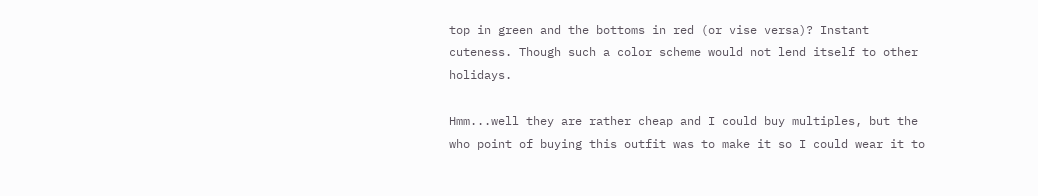top in green and the bottoms in red (or vise versa)? Instant cuteness. Though such a color scheme would not lend itself to other holidays.

Hmm...well they are rather cheap and I could buy multiples, but the who point of buying this outfit was to make it so I could wear it to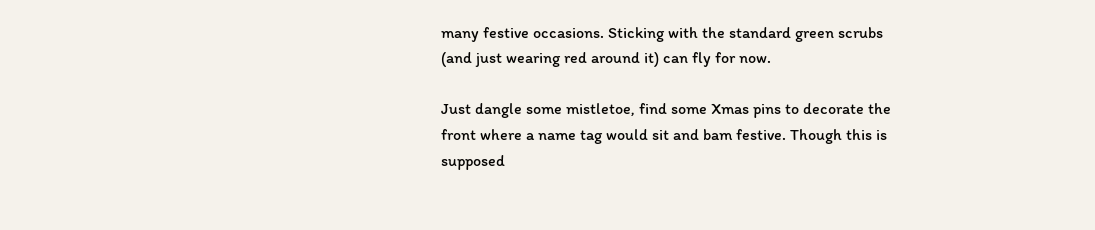many festive occasions. Sticking with the standard green scrubs (and just wearing red around it) can fly for now.

Just dangle some mistletoe, find some Xmas pins to decorate the front where a name tag would sit and bam festive. Though this is supposed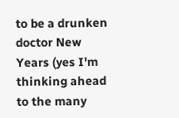to be a drunken doctor New Years (yes I'm thinking ahead to the many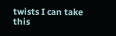twists I can take this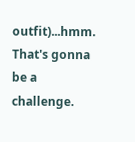outfit)...hmm. That's gonna be a challenge.